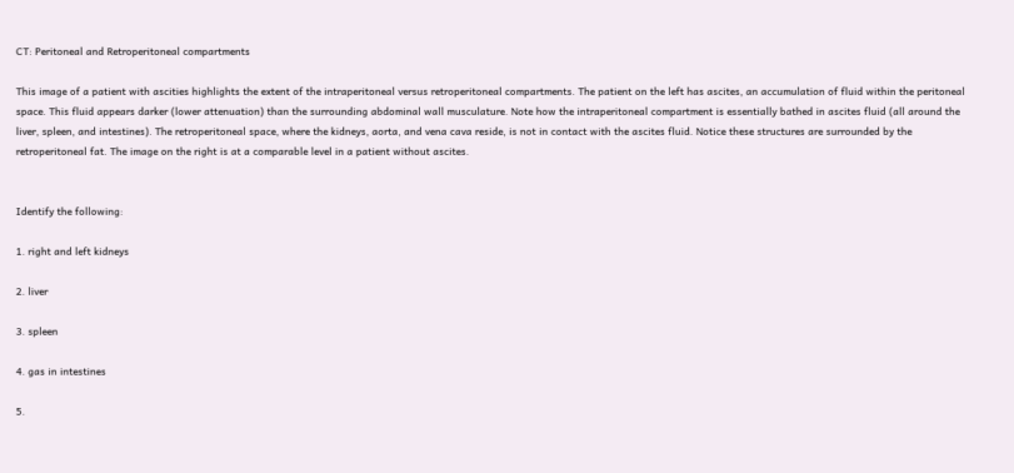CT: Peritoneal and Retroperitoneal compartments

This image of a patient with ascities highlights the extent of the intraperitoneal versus retroperitoneal compartments. The patient on the left has ascites, an accumulation of fluid within the peritoneal space. This fluid appears darker (lower attenuation) than the surrounding abdominal wall musculature. Note how the intraperitoneal compartment is essentially bathed in ascites fluid (all around the liver, spleen, and intestines). The retroperitoneal space, where the kidneys, aorta, and vena cava reside, is not in contact with the ascites fluid. Notice these structures are surrounded by the retroperitoneal fat. The image on the right is at a comparable level in a patient without ascites.


Identify the following:

1. right and left kidneys

2. liver

3. spleen

4. gas in intestines

5.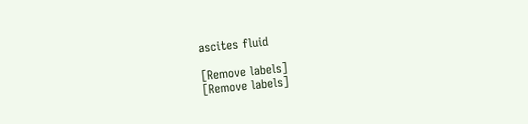ascites fluid

[Remove labels]
[Remove labels]